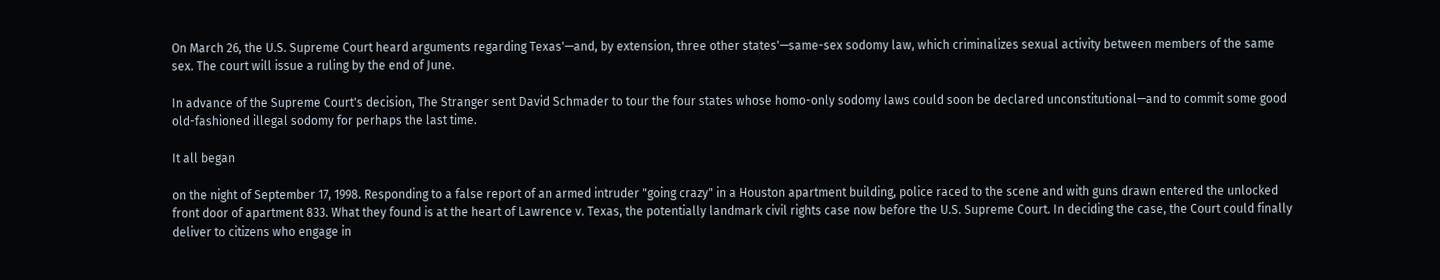On March 26, the U.S. Supreme Court heard arguments regarding Texas'—and, by extension, three other states'—same-sex sodomy law, which criminalizes sexual activity between members of the same sex. The court will issue a ruling by the end of June.

In advance of the Supreme Court's decision, The Stranger sent David Schmader to tour the four states whose homo-only sodomy laws could soon be declared unconstitutional—and to commit some good old-fashioned illegal sodomy for perhaps the last time.

It all began

on the night of September 17, 1998. Responding to a false report of an armed intruder "going crazy" in a Houston apartment building, police raced to the scene and with guns drawn entered the unlocked front door of apartment 833. What they found is at the heart of Lawrence v. Texas, the potentially landmark civil rights case now before the U.S. Supreme Court. In deciding the case, the Court could finally deliver to citizens who engage in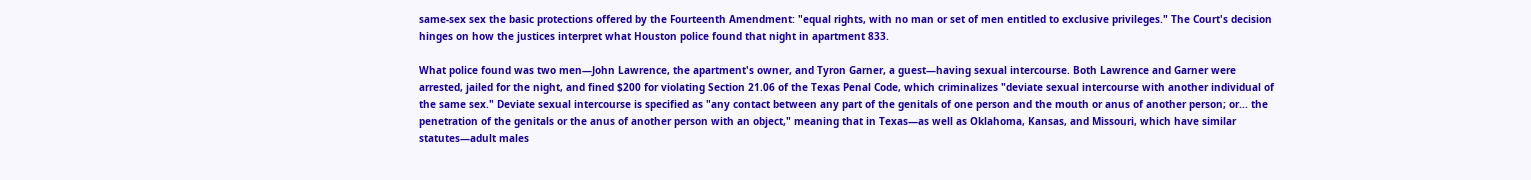same-sex sex the basic protections offered by the Fourteenth Amendment: "equal rights, with no man or set of men entitled to exclusive privileges." The Court's decision hinges on how the justices interpret what Houston police found that night in apartment 833.

What police found was two men—John Lawrence, the apartment's owner, and Tyron Garner, a guest—having sexual intercourse. Both Lawrence and Garner were arrested, jailed for the night, and fined $200 for violating Section 21.06 of the Texas Penal Code, which criminalizes "deviate sexual intercourse with another individual of the same sex." Deviate sexual intercourse is specified as "any contact between any part of the genitals of one person and the mouth or anus of another person; or... the penetration of the genitals or the anus of another person with an object," meaning that in Texas—as well as Oklahoma, Kansas, and Missouri, which have similar statutes—adult males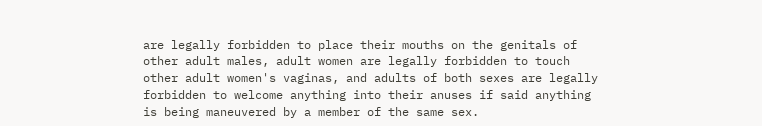are legally forbidden to place their mouths on the genitals of other adult males, adult women are legally forbidden to touch other adult women's vaginas, and adults of both sexes are legally forbidden to welcome anything into their anuses if said anything is being maneuvered by a member of the same sex.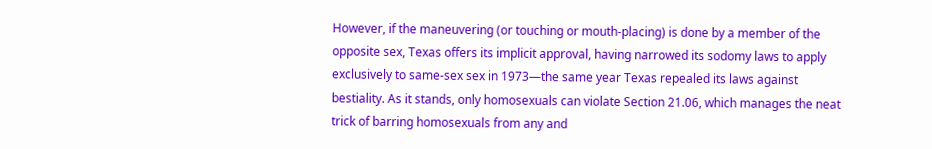However, if the maneuvering (or touching or mouth-placing) is done by a member of the opposite sex, Texas offers its implicit approval, having narrowed its sodomy laws to apply exclusively to same-sex sex in 1973—the same year Texas repealed its laws against bestiality. As it stands, only homosexuals can violate Section 21.06, which manages the neat trick of barring homosexuals from any and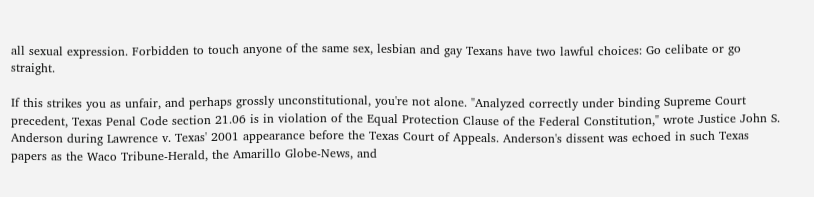all sexual expression. Forbidden to touch anyone of the same sex, lesbian and gay Texans have two lawful choices: Go celibate or go straight.

If this strikes you as unfair, and perhaps grossly unconstitutional, you're not alone. "Analyzed correctly under binding Supreme Court precedent, Texas Penal Code section 21.06 is in violation of the Equal Protection Clause of the Federal Constitution," wrote Justice John S. Anderson during Lawrence v. Texas' 2001 appearance before the Texas Court of Appeals. Anderson's dissent was echoed in such Texas papers as the Waco Tribune-Herald, the Amarillo Globe-News, and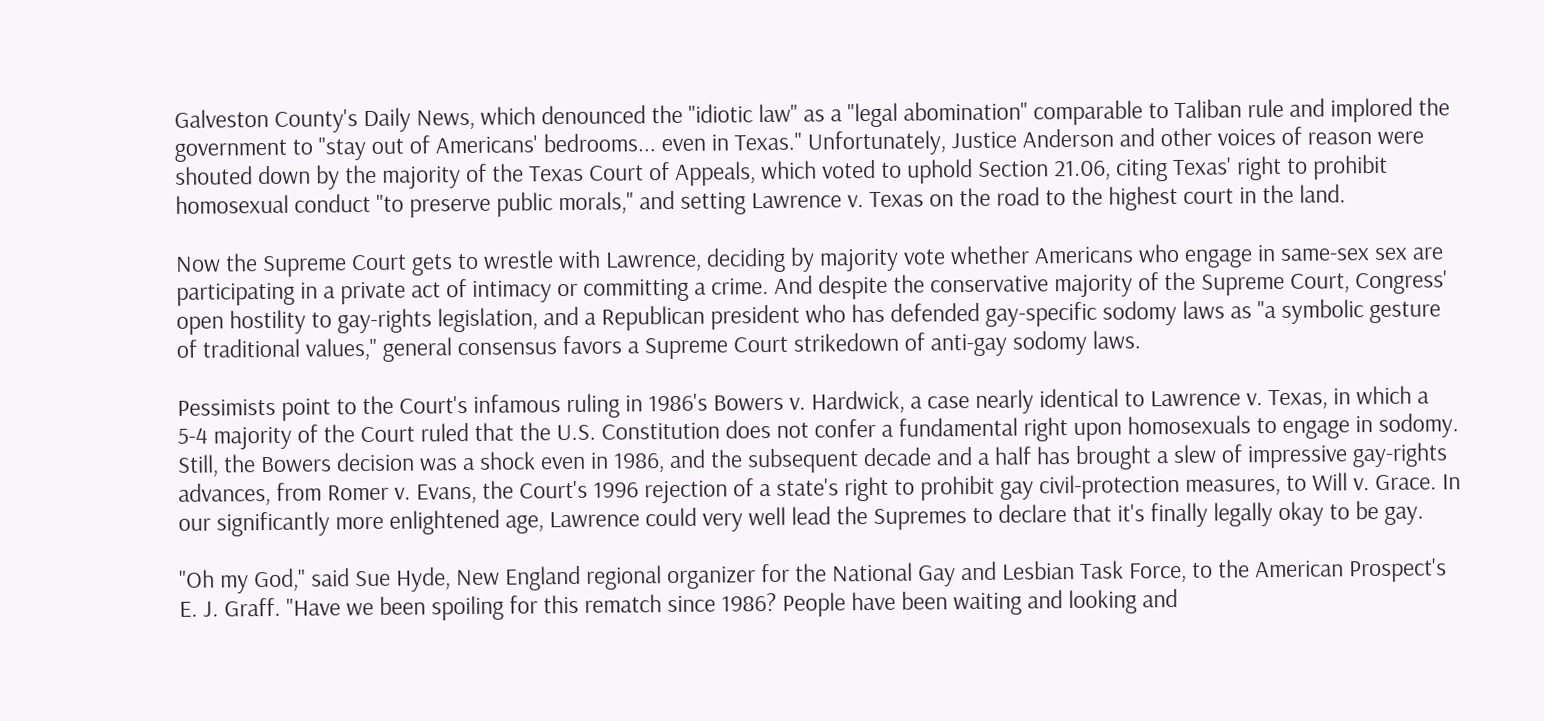Galveston County's Daily News, which denounced the "idiotic law" as a "legal abomination" comparable to Taliban rule and implored the government to "stay out of Americans' bedrooms... even in Texas." Unfortunately, Justice Anderson and other voices of reason were shouted down by the majority of the Texas Court of Appeals, which voted to uphold Section 21.06, citing Texas' right to prohibit homosexual conduct "to preserve public morals," and setting Lawrence v. Texas on the road to the highest court in the land.

Now the Supreme Court gets to wrestle with Lawrence, deciding by majority vote whether Americans who engage in same-sex sex are participating in a private act of intimacy or committing a crime. And despite the conservative majority of the Supreme Court, Congress' open hostility to gay-rights legislation, and a Republican president who has defended gay-specific sodomy laws as "a symbolic gesture of traditional values," general consensus favors a Supreme Court strikedown of anti-gay sodomy laws.

Pessimists point to the Court's infamous ruling in 1986's Bowers v. Hardwick, a case nearly identical to Lawrence v. Texas, in which a 5-4 majority of the Court ruled that the U.S. Constitution does not confer a fundamental right upon homosexuals to engage in sodomy. Still, the Bowers decision was a shock even in 1986, and the subsequent decade and a half has brought a slew of impressive gay-rights advances, from Romer v. Evans, the Court's 1996 rejection of a state's right to prohibit gay civil-protection measures, to Will v. Grace. In our significantly more enlightened age, Lawrence could very well lead the Supremes to declare that it's finally legally okay to be gay.

"Oh my God," said Sue Hyde, New England regional organizer for the National Gay and Lesbian Task Force, to the American Prospect's E. J. Graff. "Have we been spoiling for this rematch since 1986? People have been waiting and looking and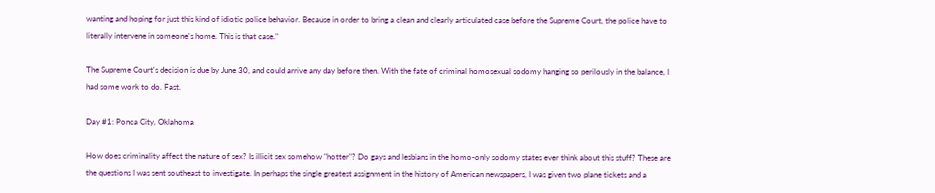wanting and hoping for just this kind of idiotic police behavior. Because in order to bring a clean and clearly articulated case before the Supreme Court, the police have to literally intervene in someone's home. This is that case."

The Supreme Court's decision is due by June 30, and could arrive any day before then. With the fate of criminal homosexual sodomy hanging so perilously in the balance, I had some work to do. Fast.

Day #1: Ponca City, Oklahoma

How does criminality affect the nature of sex? Is illicit sex somehow "hotter"? Do gays and lesbians in the homo-only sodomy states ever think about this stuff? These are the questions I was sent southeast to investigate. In perhaps the single greatest assignment in the history of American newspapers, I was given two plane tickets and a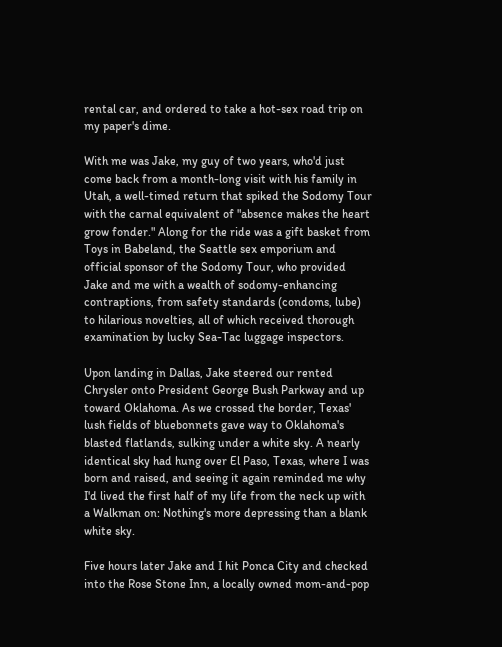rental car, and ordered to take a hot-sex road trip on my paper's dime.

With me was Jake, my guy of two years, who'd just come back from a month-long visit with his family in Utah, a well-timed return that spiked the Sodomy Tour with the carnal equivalent of "absence makes the heart grow fonder." Along for the ride was a gift basket from Toys in Babeland, the Seattle sex emporium and official sponsor of the Sodomy Tour, who provided Jake and me with a wealth of sodomy-enhancing contraptions, from safety standards (condoms, lube) to hilarious novelties, all of which received thorough examination by lucky Sea-Tac luggage inspectors.

Upon landing in Dallas, Jake steered our rented Chrysler onto President George Bush Parkway and up toward Oklahoma. As we crossed the border, Texas' lush fields of bluebonnets gave way to Oklahoma's blasted flatlands, sulking under a white sky. A nearly identical sky had hung over El Paso, Texas, where I was born and raised, and seeing it again reminded me why I'd lived the first half of my life from the neck up with a Walkman on: Nothing's more depressing than a blank white sky.

Five hours later Jake and I hit Ponca City and checked into the Rose Stone Inn, a locally owned mom-and-pop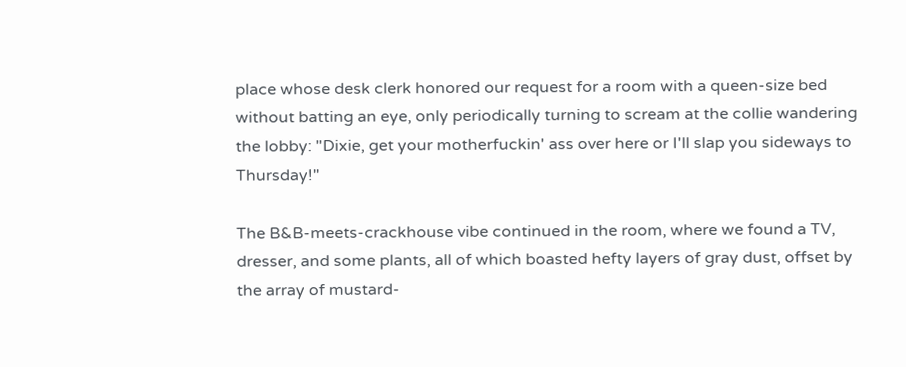place whose desk clerk honored our request for a room with a queen-size bed without batting an eye, only periodically turning to scream at the collie wandering the lobby: "Dixie, get your motherfuckin' ass over here or I'll slap you sideways to Thursday!"

The B&B-meets-crackhouse vibe continued in the room, where we found a TV, dresser, and some plants, all of which boasted hefty layers of gray dust, offset by the array of mustard-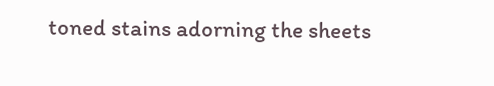toned stains adorning the sheets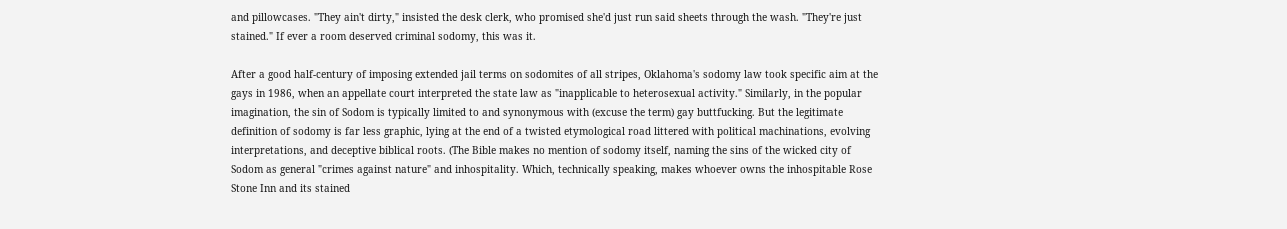and pillowcases. "They ain't dirty," insisted the desk clerk, who promised she'd just run said sheets through the wash. "They're just stained." If ever a room deserved criminal sodomy, this was it.

After a good half-century of imposing extended jail terms on sodomites of all stripes, Oklahoma's sodomy law took specific aim at the gays in 1986, when an appellate court interpreted the state law as "inapplicable to heterosexual activity." Similarly, in the popular imagination, the sin of Sodom is typically limited to and synonymous with (excuse the term) gay buttfucking. But the legitimate definition of sodomy is far less graphic, lying at the end of a twisted etymological road littered with political machinations, evolving interpretations, and deceptive biblical roots. (The Bible makes no mention of sodomy itself, naming the sins of the wicked city of Sodom as general "crimes against nature" and inhospitality. Which, technically speaking, makes whoever owns the inhospitable Rose Stone Inn and its stained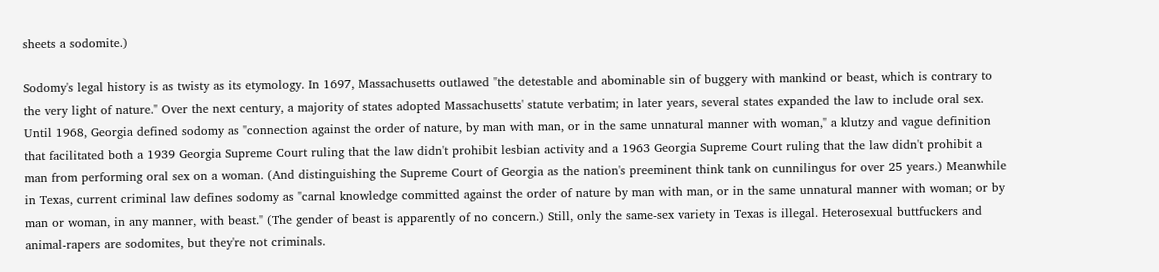sheets a sodomite.)

Sodomy's legal history is as twisty as its etymology. In 1697, Massachusetts outlawed "the detestable and abominable sin of buggery with mankind or beast, which is contrary to the very light of nature." Over the next century, a majority of states adopted Massachusetts' statute verbatim; in later years, several states expanded the law to include oral sex. Until 1968, Georgia defined sodomy as "connection against the order of nature, by man with man, or in the same unnatural manner with woman," a klutzy and vague definition that facilitated both a 1939 Georgia Supreme Court ruling that the law didn't prohibit lesbian activity and a 1963 Georgia Supreme Court ruling that the law didn't prohibit a man from performing oral sex on a woman. (And distinguishing the Supreme Court of Georgia as the nation's preeminent think tank on cunnilingus for over 25 years.) Meanwhile in Texas, current criminal law defines sodomy as "carnal knowledge committed against the order of nature by man with man, or in the same unnatural manner with woman; or by man or woman, in any manner, with beast." (The gender of beast is apparently of no concern.) Still, only the same-sex variety in Texas is illegal. Heterosexual buttfuckers and animal-rapers are sodomites, but they're not criminals.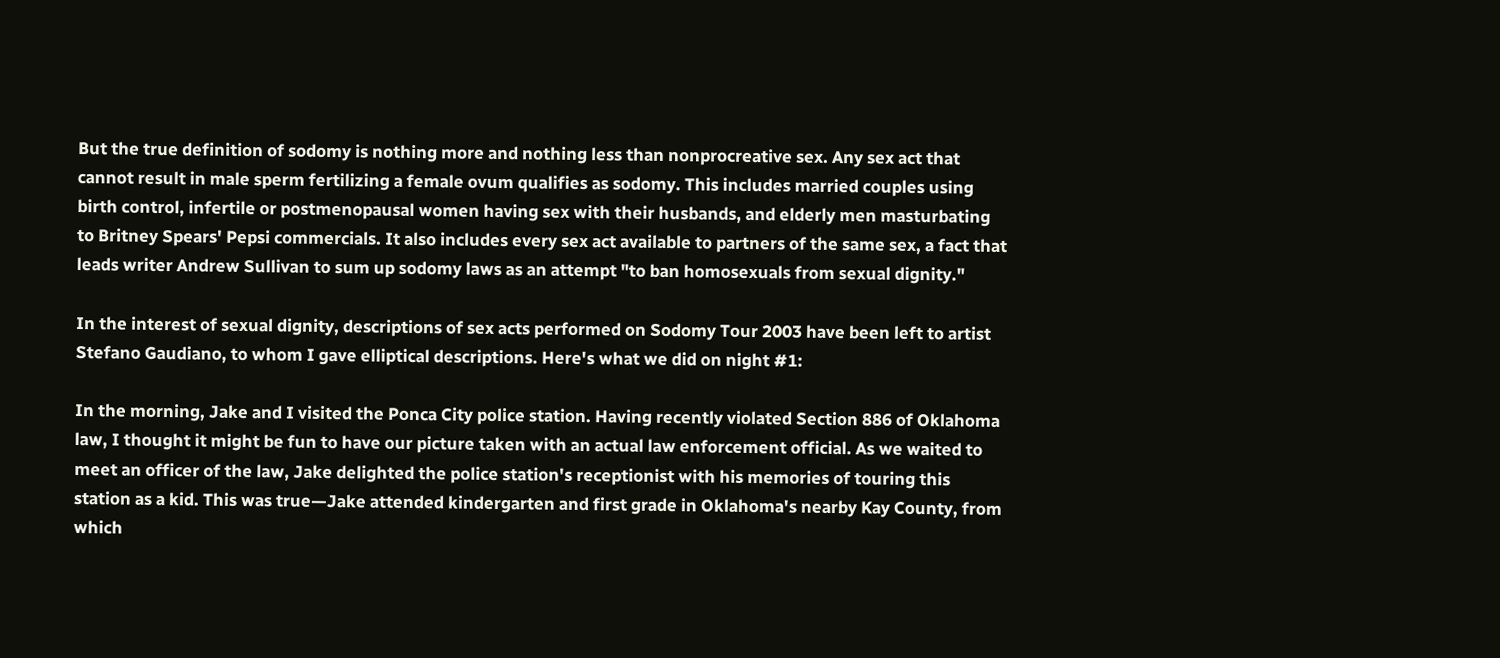But the true definition of sodomy is nothing more and nothing less than nonprocreative sex. Any sex act that cannot result in male sperm fertilizing a female ovum qualifies as sodomy. This includes married couples using birth control, infertile or postmenopausal women having sex with their husbands, and elderly men masturbating to Britney Spears' Pepsi commercials. It also includes every sex act available to partners of the same sex, a fact that leads writer Andrew Sullivan to sum up sodomy laws as an attempt "to ban homosexuals from sexual dignity."

In the interest of sexual dignity, descriptions of sex acts performed on Sodomy Tour 2003 have been left to artist Stefano Gaudiano, to whom I gave elliptical descriptions. Here's what we did on night #1:

In the morning, Jake and I visited the Ponca City police station. Having recently violated Section 886 of Oklahoma law, I thought it might be fun to have our picture taken with an actual law enforcement official. As we waited to meet an officer of the law, Jake delighted the police station's receptionist with his memories of touring this station as a kid. This was true—Jake attended kindergarten and first grade in Oklahoma's nearby Kay County, from which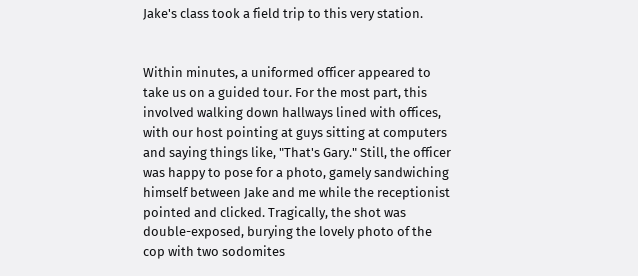Jake's class took a field trip to this very station.


Within minutes, a uniformed officer appeared to take us on a guided tour. For the most part, this involved walking down hallways lined with offices, with our host pointing at guys sitting at computers and saying things like, "That's Gary." Still, the officer was happy to pose for a photo, gamely sandwiching himself between Jake and me while the receptionist pointed and clicked. Tragically, the shot was double-exposed, burying the lovely photo of the cop with two sodomites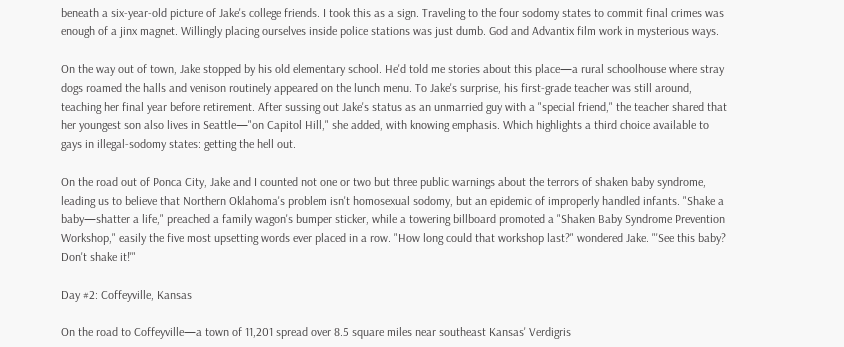beneath a six-year-old picture of Jake's college friends. I took this as a sign. Traveling to the four sodomy states to commit final crimes was enough of a jinx magnet. Willingly placing ourselves inside police stations was just dumb. God and Advantix film work in mysterious ways.

On the way out of town, Jake stopped by his old elementary school. He'd told me stories about this place—a rural schoolhouse where stray dogs roamed the halls and venison routinely appeared on the lunch menu. To Jake's surprise, his first-grade teacher was still around, teaching her final year before retirement. After sussing out Jake's status as an unmarried guy with a "special friend," the teacher shared that her youngest son also lives in Seattle—"on Capitol Hill," she added, with knowing emphasis. Which highlights a third choice available to gays in illegal-sodomy states: getting the hell out.

On the road out of Ponca City, Jake and I counted not one or two but three public warnings about the terrors of shaken baby syndrome, leading us to believe that Northern Oklahoma's problem isn't homosexual sodomy, but an epidemic of improperly handled infants. "Shake a baby—shatter a life," preached a family wagon's bumper sticker, while a towering billboard promoted a "Shaken Baby Syndrome Prevention Workshop," easily the five most upsetting words ever placed in a row. "How long could that workshop last?" wondered Jake. "'See this baby? Don't shake it!'"

Day #2: Coffeyville, Kansas

On the road to Coffeyville—a town of 11,201 spread over 8.5 square miles near southeast Kansas' Verdigris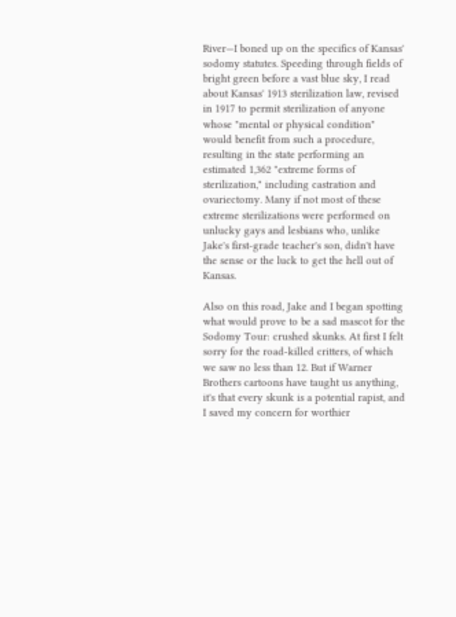River—I boned up on the specifics of Kansas' sodomy statutes. Speeding through fields of bright green before a vast blue sky, I read about Kansas' 1913 sterilization law, revised in 1917 to permit sterilization of anyone whose "mental or physical condition" would benefit from such a procedure, resulting in the state performing an estimated 1,362 "extreme forms of sterilization," including castration and ovariectomy. Many if not most of these extreme sterilizations were performed on unlucky gays and lesbians who, unlike Jake's first-grade teacher's son, didn't have the sense or the luck to get the hell out of Kansas.

Also on this road, Jake and I began spotting what would prove to be a sad mascot for the Sodomy Tour: crushed skunks. At first I felt sorry for the road-killed critters, of which we saw no less than 12. But if Warner Brothers cartoons have taught us anything, it's that every skunk is a potential rapist, and I saved my concern for worthier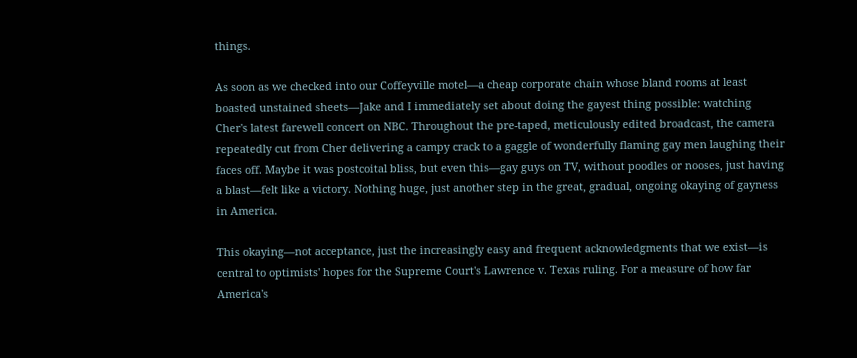things.

As soon as we checked into our Coffeyville motel—a cheap corporate chain whose bland rooms at least boasted unstained sheets—Jake and I immediately set about doing the gayest thing possible: watching Cher's latest farewell concert on NBC. Throughout the pre-taped, meticulously edited broadcast, the camera repeatedly cut from Cher delivering a campy crack to a gaggle of wonderfully flaming gay men laughing their faces off. Maybe it was postcoital bliss, but even this—gay guys on TV, without poodles or nooses, just having a blast—felt like a victory. Nothing huge, just another step in the great, gradual, ongoing okaying of gayness in America.

This okaying—not acceptance, just the increasingly easy and frequent acknowledgments that we exist—is central to optimists' hopes for the Supreme Court's Lawrence v. Texas ruling. For a measure of how far America's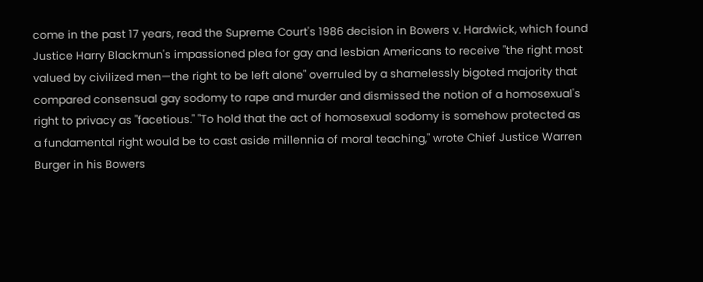come in the past 17 years, read the Supreme Court's 1986 decision in Bowers v. Hardwick, which found Justice Harry Blackmun's impassioned plea for gay and lesbian Americans to receive "the right most valued by civilized men—the right to be left alone" overruled by a shamelessly bigoted majority that compared consensual gay sodomy to rape and murder and dismissed the notion of a homosexual's right to privacy as "facetious." "To hold that the act of homosexual sodomy is somehow protected as a fundamental right would be to cast aside millennia of moral teaching," wrote Chief Justice Warren Burger in his Bowers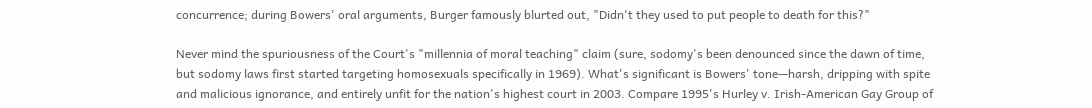concurrence; during Bowers' oral arguments, Burger famously blurted out, "Didn't they used to put people to death for this?"

Never mind the spuriousness of the Court's "millennia of moral teaching" claim (sure, sodomy's been denounced since the dawn of time, but sodomy laws first started targeting homosexuals specifically in 1969). What's significant is Bowers' tone—harsh, dripping with spite and malicious ignorance, and entirely unfit for the nation's highest court in 2003. Compare 1995's Hurley v. Irish-American Gay Group of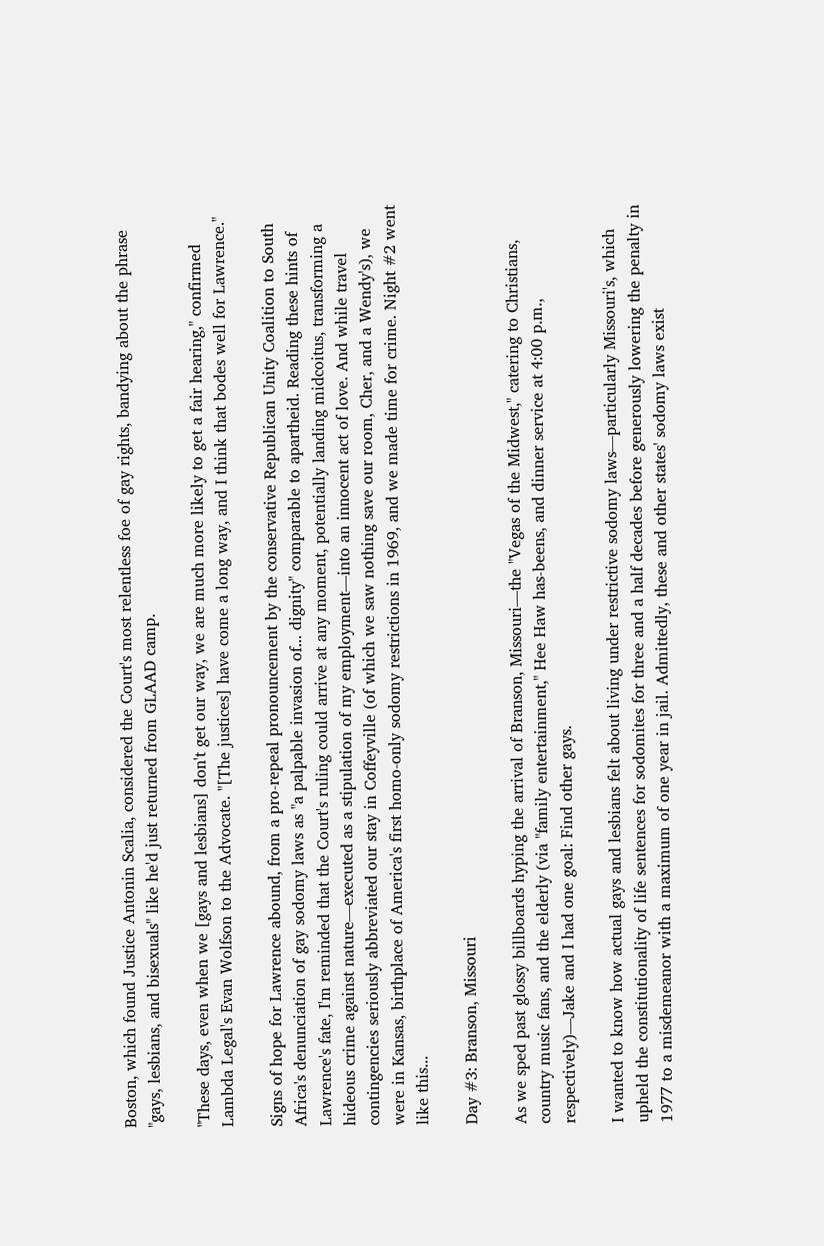Boston, which found Justice Antonin Scalia, considered the Court's most relentless foe of gay rights, bandying about the phrase "gays, lesbians, and bisexuals" like he'd just returned from GLAAD camp.

"These days, even when we [gays and lesbians] don't get our way, we are much more likely to get a fair hearing," confirmed Lambda Legal's Evan Wolfson to the Advocate. "[The justices] have come a long way, and I think that bodes well for Lawrence."

Signs of hope for Lawrence abound, from a pro-repeal pronouncement by the conservative Republican Unity Coalition to South Africa's denunciation of gay sodomy laws as "a palpable invasion of... dignity" comparable to apartheid. Reading these hints of Lawrence's fate, I'm reminded that the Court's ruling could arrive at any moment, potentially landing midcoitus, transforming a hideous crime against nature—executed as a stipulation of my employment—into an innocent act of love. And while travel contingencies seriously abbreviated our stay in Coffeyville (of which we saw nothing save our room, Cher, and a Wendy's), we were in Kansas, birthplace of America's first homo-only sodomy restrictions in 1969, and we made time for crime. Night #2 went like this...

Day #3: Branson, Missouri

As we sped past glossy billboards hyping the arrival of Branson, Missouri—the "Vegas of the Midwest," catering to Christians, country music fans, and the elderly (via "family entertainment," Hee Haw has-beens, and dinner service at 4:00 p.m., respectively)—Jake and I had one goal: Find other gays.

I wanted to know how actual gays and lesbians felt about living under restrictive sodomy laws—particularly Missouri's, which upheld the constitutionality of life sentences for sodomites for three and a half decades before generously lowering the penalty in 1977 to a misdemeanor with a maximum of one year in jail. Admittedly, these and other states' sodomy laws exist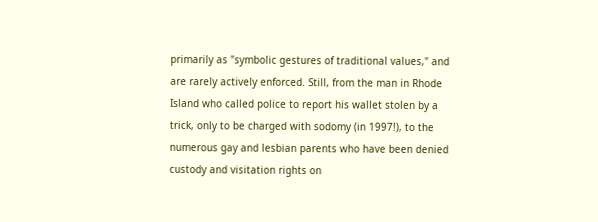primarily as "symbolic gestures of traditional values," and are rarely actively enforced. Still, from the man in Rhode Island who called police to report his wallet stolen by a trick, only to be charged with sodomy (in 1997!), to the numerous gay and lesbian parents who have been denied custody and visitation rights on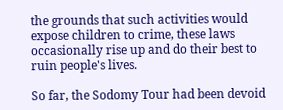the grounds that such activities would expose children to crime, these laws occasionally rise up and do their best to ruin people's lives.

So far, the Sodomy Tour had been devoid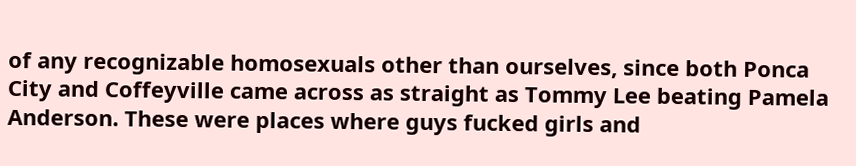of any recognizable homosexuals other than ourselves, since both Ponca City and Coffeyville came across as straight as Tommy Lee beating Pamela Anderson. These were places where guys fucked girls and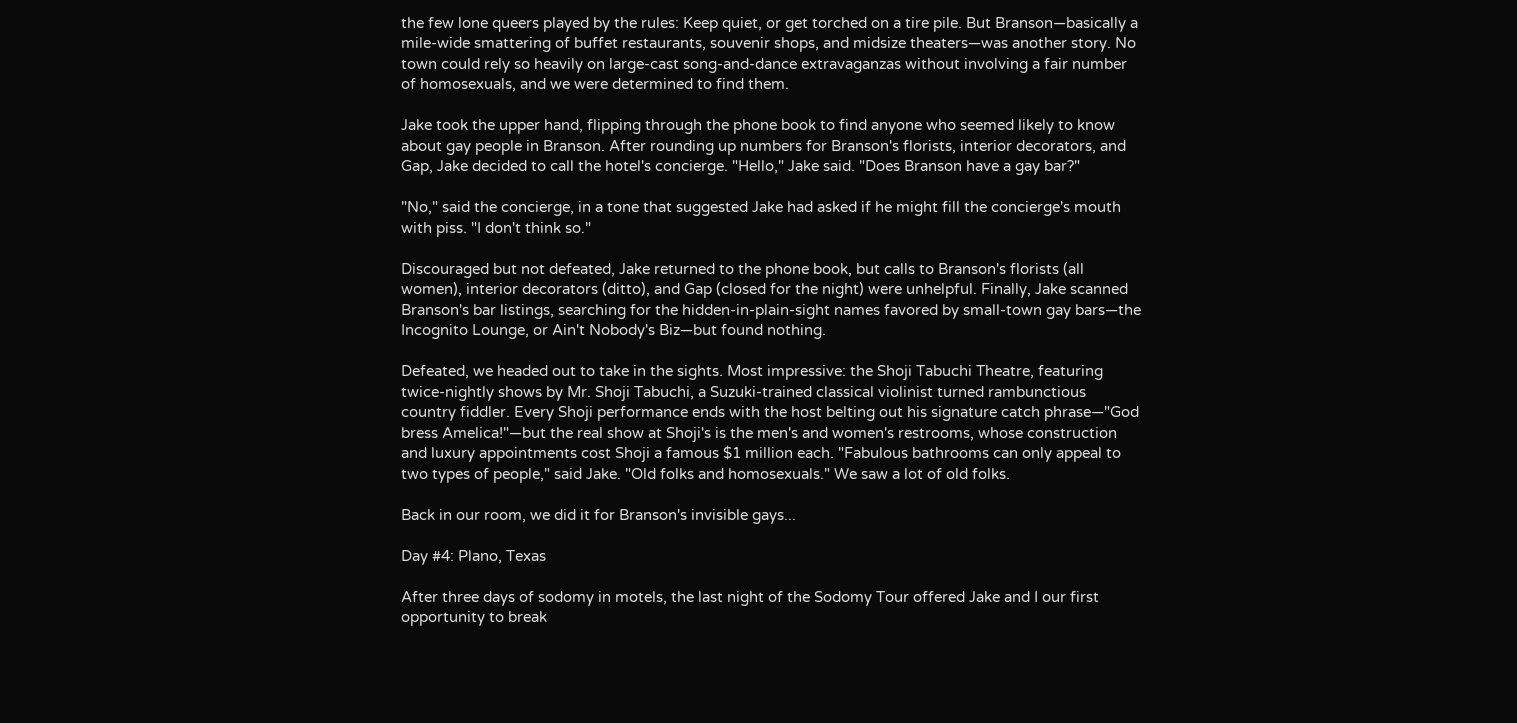the few lone queers played by the rules: Keep quiet, or get torched on a tire pile. But Branson—basically a mile-wide smattering of buffet restaurants, souvenir shops, and midsize theaters—was another story. No town could rely so heavily on large-cast song-and-dance extravaganzas without involving a fair number of homosexuals, and we were determined to find them.

Jake took the upper hand, flipping through the phone book to find anyone who seemed likely to know about gay people in Branson. After rounding up numbers for Branson's florists, interior decorators, and Gap, Jake decided to call the hotel's concierge. "Hello," Jake said. "Does Branson have a gay bar?"

"No," said the concierge, in a tone that suggested Jake had asked if he might fill the concierge's mouth with piss. "I don't think so."

Discouraged but not defeated, Jake returned to the phone book, but calls to Branson's florists (all women), interior decorators (ditto), and Gap (closed for the night) were unhelpful. Finally, Jake scanned Branson's bar listings, searching for the hidden-in-plain-sight names favored by small-town gay bars—the Incognito Lounge, or Ain't Nobody's Biz—but found nothing.

Defeated, we headed out to take in the sights. Most impressive: the Shoji Tabuchi Theatre, featuring twice-nightly shows by Mr. Shoji Tabuchi, a Suzuki-trained classical violinist turned rambunctious country fiddler. Every Shoji performance ends with the host belting out his signature catch phrase—"God bress Amelica!"—but the real show at Shoji's is the men's and women's restrooms, whose construction and luxury appointments cost Shoji a famous $1 million each. "Fabulous bathrooms can only appeal to two types of people," said Jake. "Old folks and homosexuals." We saw a lot of old folks.

Back in our room, we did it for Branson's invisible gays...

Day #4: Plano, Texas

After three days of sodomy in motels, the last night of the Sodomy Tour offered Jake and I our first opportunity to break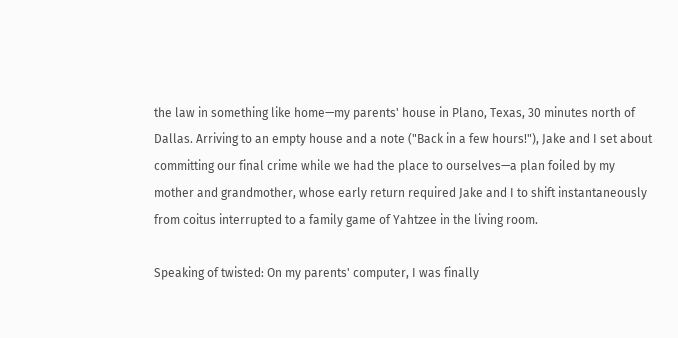the law in something like home—my parents' house in Plano, Texas, 30 minutes north of Dallas. Arriving to an empty house and a note ("Back in a few hours!"), Jake and I set about committing our final crime while we had the place to ourselves—a plan foiled by my mother and grandmother, whose early return required Jake and I to shift instantaneously from coitus interrupted to a family game of Yahtzee in the living room.

Speaking of twisted: On my parents' computer, I was finally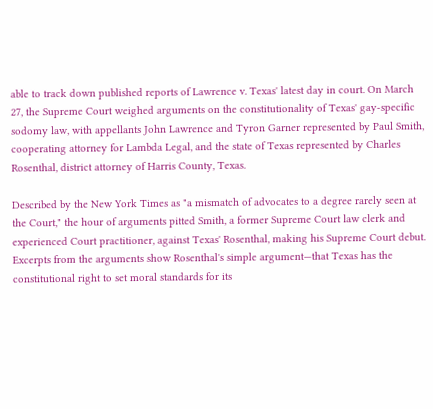able to track down published reports of Lawrence v. Texas' latest day in court. On March 27, the Supreme Court weighed arguments on the constitutionality of Texas' gay-specific sodomy law, with appellants John Lawrence and Tyron Garner represented by Paul Smith, cooperating attorney for Lambda Legal, and the state of Texas represented by Charles Rosenthal, district attorney of Harris County, Texas.

Described by the New York Times as "a mismatch of advocates to a degree rarely seen at the Court," the hour of arguments pitted Smith, a former Supreme Court law clerk and experienced Court practitioner, against Texas' Rosenthal, making his Supreme Court debut. Excerpts from the arguments show Rosenthal's simple argument—that Texas has the constitutional right to set moral standards for its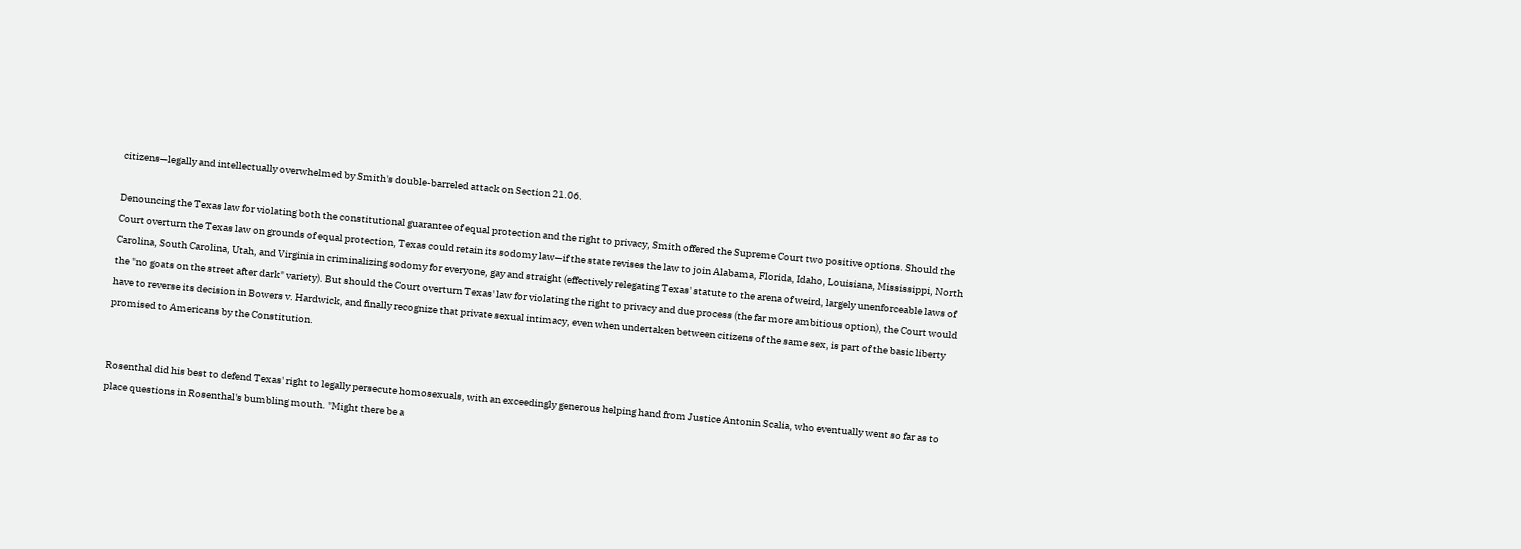citizens—legally and intellectually overwhelmed by Smith's double-barreled attack on Section 21.06.

Denouncing the Texas law for violating both the constitutional guarantee of equal protection and the right to privacy, Smith offered the Supreme Court two positive options. Should the Court overturn the Texas law on grounds of equal protection, Texas could retain its sodomy law—if the state revises the law to join Alabama, Florida, Idaho, Louisiana, Mississippi, North Carolina, South Carolina, Utah, and Virginia in criminalizing sodomy for everyone, gay and straight (effectively relegating Texas' statute to the arena of weird, largely unenforceable laws of the "no goats on the street after dark" variety). But should the Court overturn Texas' law for violating the right to privacy and due process (the far more ambitious option), the Court would have to reverse its decision in Bowers v. Hardwick, and finally recognize that private sexual intimacy, even when undertaken between citizens of the same sex, is part of the basic liberty promised to Americans by the Constitution.


Rosenthal did his best to defend Texas' right to legally persecute homosexuals, with an exceedingly generous helping hand from Justice Antonin Scalia, who eventually went so far as to place questions in Rosenthal's bumbling mouth. "Might there be a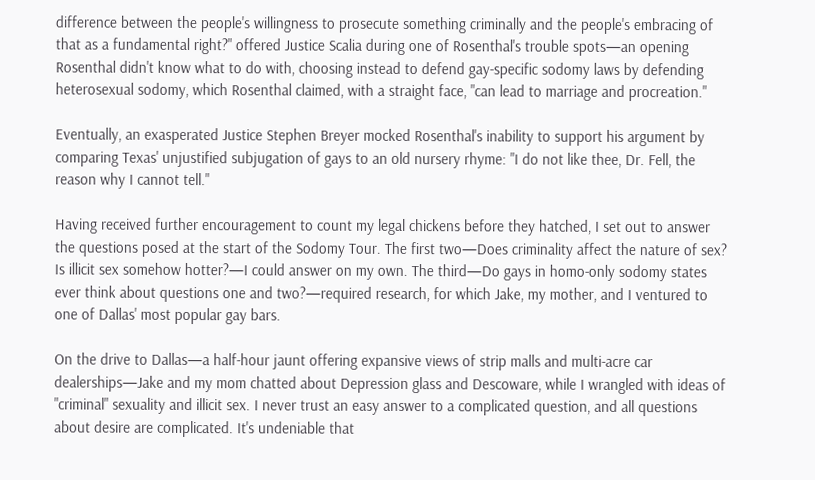difference between the people's willingness to prosecute something criminally and the people's embracing of that as a fundamental right?" offered Justice Scalia during one of Rosenthal's trouble spots—an opening Rosenthal didn't know what to do with, choosing instead to defend gay-specific sodomy laws by defending heterosexual sodomy, which Rosenthal claimed, with a straight face, "can lead to marriage and procreation."

Eventually, an exasperated Justice Stephen Breyer mocked Rosenthal's inability to support his argument by comparing Texas' unjustified subjugation of gays to an old nursery rhyme: "I do not like thee, Dr. Fell, the reason why I cannot tell."

Having received further encouragement to count my legal chickens before they hatched, I set out to answer the questions posed at the start of the Sodomy Tour. The first two—Does criminality affect the nature of sex? Is illicit sex somehow hotter?—I could answer on my own. The third—Do gays in homo-only sodomy states ever think about questions one and two?—required research, for which Jake, my mother, and I ventured to one of Dallas' most popular gay bars.

On the drive to Dallas—a half-hour jaunt offering expansive views of strip malls and multi-acre car dealerships—Jake and my mom chatted about Depression glass and Descoware, while I wrangled with ideas of "criminal" sexuality and illicit sex. I never trust an easy answer to a complicated question, and all questions about desire are complicated. It's undeniable that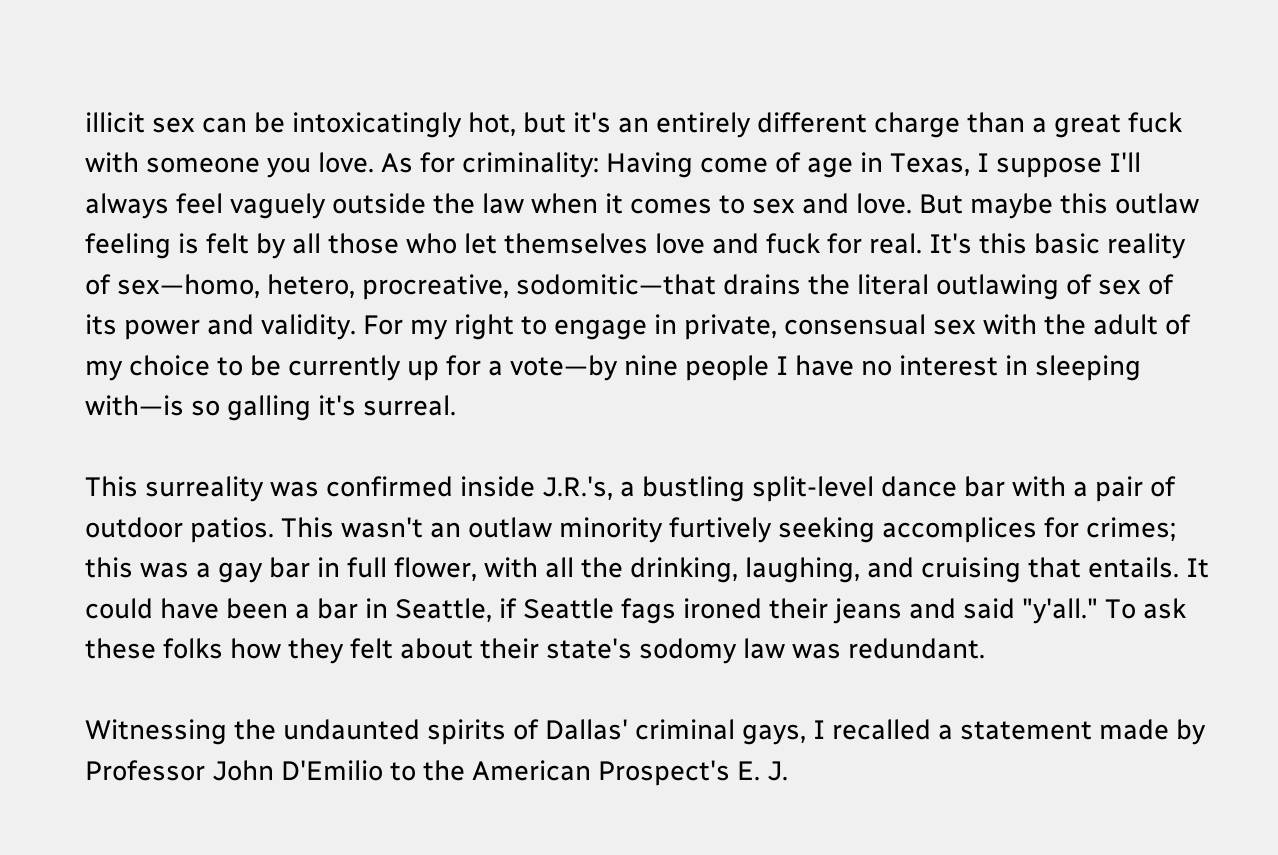illicit sex can be intoxicatingly hot, but it's an entirely different charge than a great fuck with someone you love. As for criminality: Having come of age in Texas, I suppose I'll always feel vaguely outside the law when it comes to sex and love. But maybe this outlaw feeling is felt by all those who let themselves love and fuck for real. It's this basic reality of sex—homo, hetero, procreative, sodomitic—that drains the literal outlawing of sex of its power and validity. For my right to engage in private, consensual sex with the adult of my choice to be currently up for a vote—by nine people I have no interest in sleeping with—is so galling it's surreal.

This surreality was confirmed inside J.R.'s, a bustling split-level dance bar with a pair of outdoor patios. This wasn't an outlaw minority furtively seeking accomplices for crimes; this was a gay bar in full flower, with all the drinking, laughing, and cruising that entails. It could have been a bar in Seattle, if Seattle fags ironed their jeans and said "y'all." To ask these folks how they felt about their state's sodomy law was redundant.

Witnessing the undaunted spirits of Dallas' criminal gays, I recalled a statement made by Professor John D'Emilio to the American Prospect's E. J.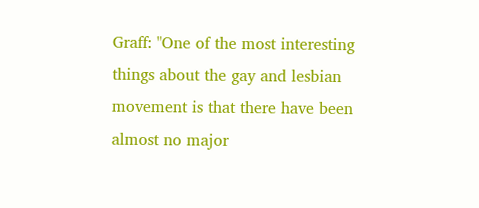Graff: "One of the most interesting things about the gay and lesbian movement is that there have been almost no major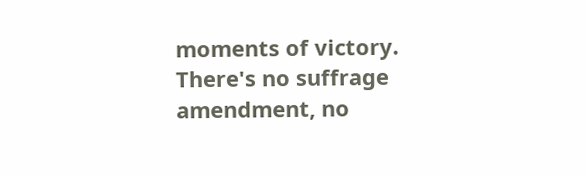moments of victory. There's no suffrage amendment, no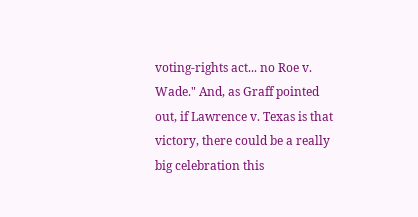voting-rights act... no Roe v. Wade." And, as Graff pointed out, if Lawrence v. Texas is that victory, there could be a really big celebration this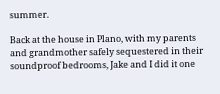summer.

Back at the house in Plano, with my parents and grandmother safely sequestered in their soundproof bedrooms, Jake and I did it one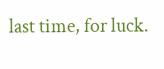last time, for luck.